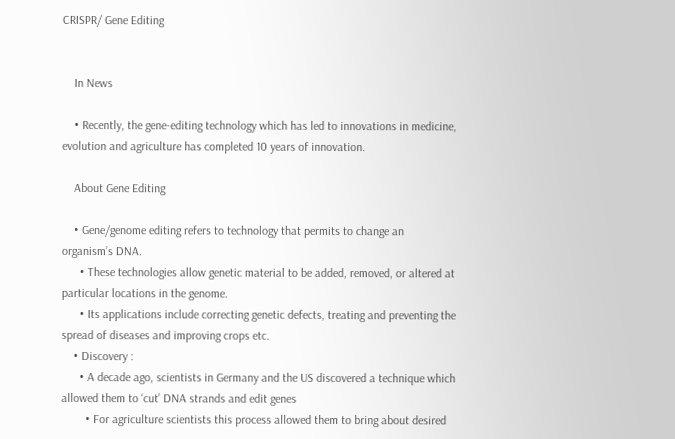CRISPR/ Gene Editing


    In News

    • Recently, the gene-editing technology which has led to innovations in medicine, evolution and agriculture has completed 10 years of innovation.

    About Gene Editing

    • Gene/genome editing refers to technology that permits to change an organism’s DNA.
      • These technologies allow genetic material to be added, removed, or altered at particular locations in the genome.
      • Its applications include correcting genetic defects, treating and preventing the spread of diseases and improving crops etc.
    • Discovery :
      • A decade ago, scientists in Germany and the US discovered a technique which allowed them to ‘cut’ DNA strands and edit genes
        • For agriculture scientists this process allowed them to bring about desired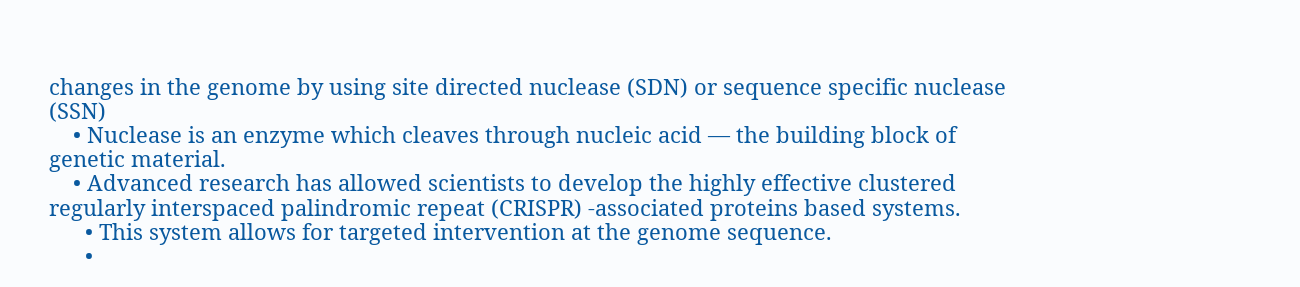changes in the genome by using site directed nuclease (SDN) or sequence specific nuclease (SSN)
    • Nuclease is an enzyme which cleaves through nucleic acid — the building block of genetic material.
    • Advanced research has allowed scientists to develop the highly effective clustered regularly interspaced palindromic repeat (CRISPR) -associated proteins based systems.
      • This system allows for targeted intervention at the genome sequence.
      •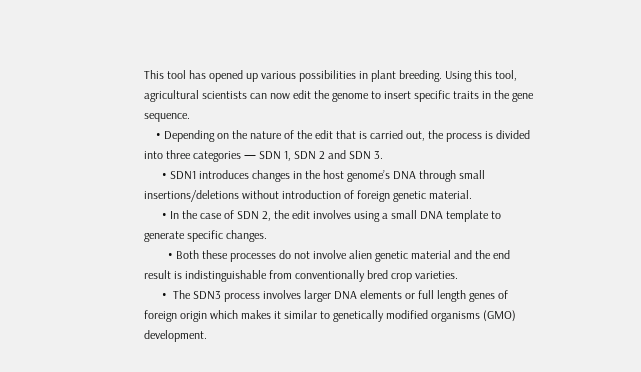This tool has opened up various possibilities in plant breeding. Using this tool, agricultural scientists can now edit the genome to insert specific traits in the gene sequence.
    • Depending on the nature of the edit that is carried out, the process is divided into three categories — SDN 1, SDN 2 and SDN 3.
      • SDN1 introduces changes in the host genome’s DNA through small insertions/deletions without introduction of foreign genetic material.
      • In the case of SDN 2, the edit involves using a small DNA template to generate specific changes.
        • Both these processes do not involve alien genetic material and the end result is indistinguishable from conventionally bred crop varieties.
      •  The SDN3 process involves larger DNA elements or full length genes of foreign origin which makes it similar to genetically modified organisms (GMO) development.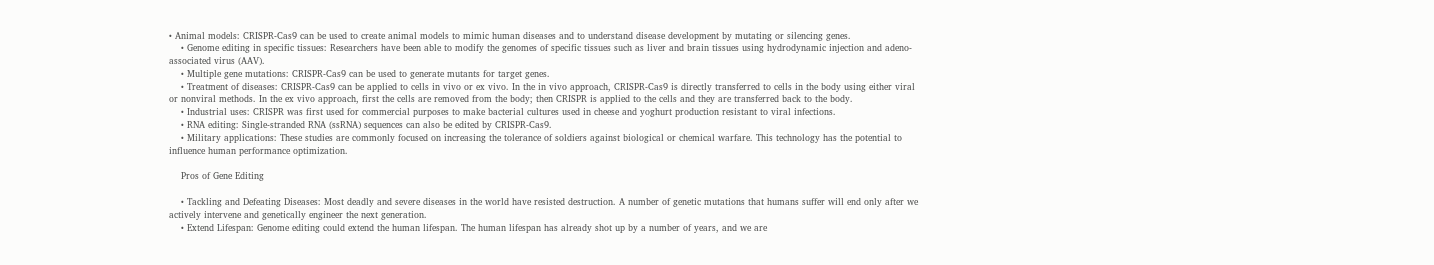• Animal models: CRISPR-Cas9 can be used to create animal models to mimic human diseases and to understand disease development by mutating or silencing genes.
    • Genome editing in specific tissues: Researchers have been able to modify the genomes of specific tissues such as liver and brain tissues using hydrodynamic injection and adeno-associated virus (AAV).
    • Multiple gene mutations: CRISPR-Cas9 can be used to generate mutants for target genes.
    • Treatment of diseases: CRISPR-Cas9 can be applied to cells in vivo or ex vivo. In the in vivo approach, CRISPR-Cas9 is directly transferred to cells in the body using either viral or nonviral methods. In the ex vivo approach, first the cells are removed from the body; then CRISPR is applied to the cells and they are transferred back to the body.
    • Industrial uses: CRISPR was first used for commercial purposes to make bacterial cultures used in cheese and yoghurt production resistant to viral infections.
    • RNA editing: Single-stranded RNA (ssRNA) sequences can also be edited by CRISPR-Cas9.
    • Military applications: These studies are commonly focused on increasing the tolerance of soldiers against biological or chemical warfare. This technology has the potential to influence human performance optimization.

    Pros of Gene Editing

    • Tackling and Defeating Diseases: Most deadly and severe diseases in the world have resisted destruction. A number of genetic mutations that humans suffer will end only after we actively intervene and genetically engineer the next generation.
    • Extend Lifespan: Genome editing could extend the human lifespan. The human lifespan has already shot up by a number of years, and we are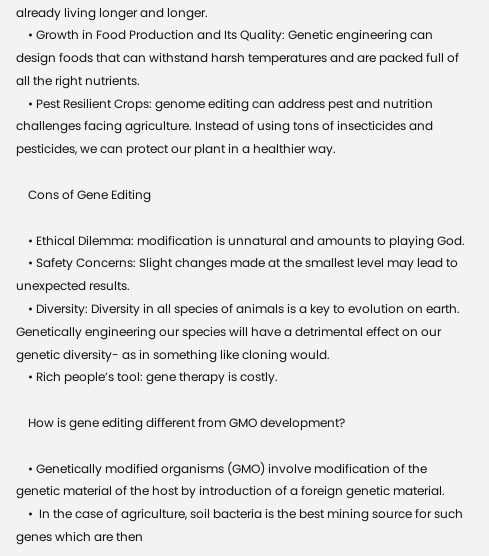already living longer and longer.
    • Growth in Food Production and Its Quality: Genetic engineering can design foods that can withstand harsh temperatures and are packed full of all the right nutrients.
    • Pest Resilient Crops: genome editing can address pest and nutrition challenges facing agriculture. Instead of using tons of insecticides and pesticides, we can protect our plant in a healthier way.

    Cons of Gene Editing

    • Ethical Dilemma: modification is unnatural and amounts to playing God.
    • Safety Concerns: Slight changes made at the smallest level may lead to unexpected results.
    • Diversity: Diversity in all species of animals is a key to evolution on earth. Genetically engineering our species will have a detrimental effect on our genetic diversity- as in something like cloning would.
    • Rich people’s tool: gene therapy is costly.

    How is gene editing different from GMO development?

    • Genetically modified organisms (GMO) involve modification of the genetic material of the host by introduction of a foreign genetic material.
    •  In the case of agriculture, soil bacteria is the best mining source for such genes which are then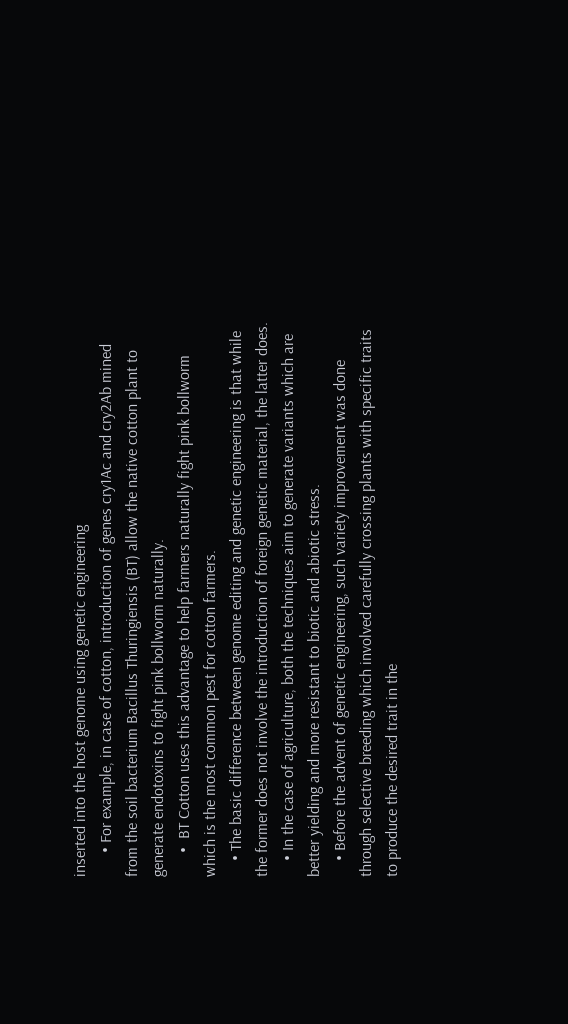inserted into the host genome using genetic engineering
      • For example, in case of cotton, introduction of genes cry1Ac and cry2Ab mined from the soil bacterium Bacillus Thuringiensis (BT) allow the native cotton plant to generate endotoxins to fight pink bollworm naturally.
      •  BT Cotton uses this advantage to help farmers naturally fight pink bollworm which is the most common pest for cotton farmers.
    • The basic difference between genome editing and genetic engineering is that while the former does not involve the introduction of foreign genetic material, the latter does.
    • In the case of agriculture, both the techniques aim to generate variants which are better yielding and more resistant to biotic and abiotic stress.
    • Before the advent of genetic engineering, such variety improvement was done through selective breeding which involved carefully crossing plants with specific traits to produce the desired trait in the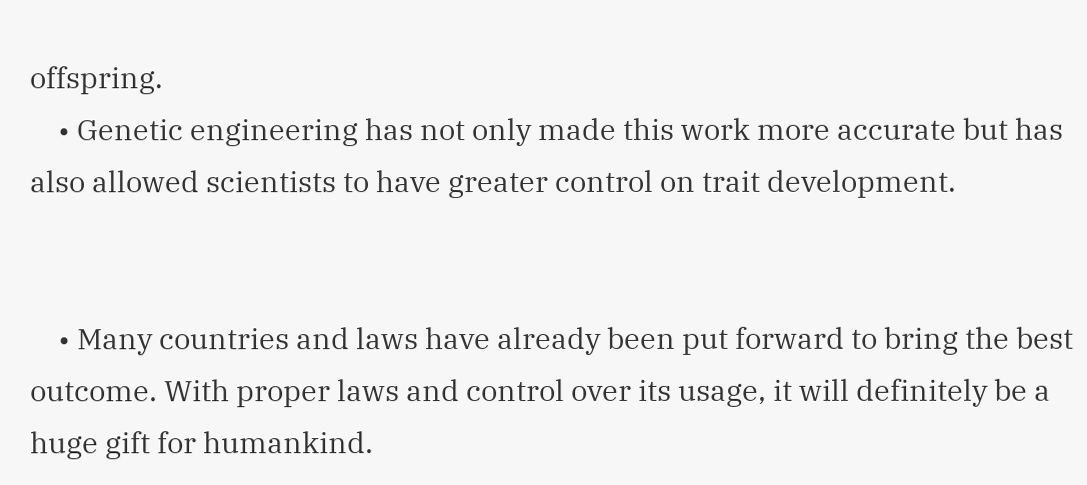offspring.
    • Genetic engineering has not only made this work more accurate but has also allowed scientists to have greater control on trait development.


    • Many countries and laws have already been put forward to bring the best outcome. With proper laws and control over its usage, it will definitely be a huge gift for humankind.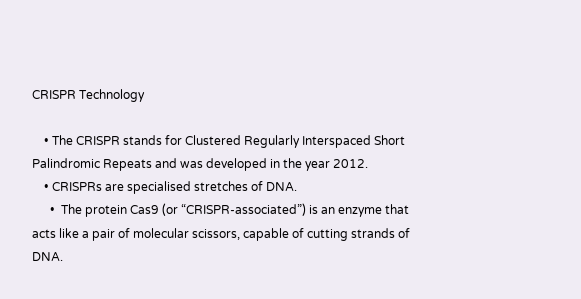CRISPR Technology

    • The CRISPR stands for Clustered Regularly Interspaced Short Palindromic Repeats and was developed in the year 2012.
    • CRISPRs are specialised stretches of DNA.
      •  The protein Cas9 (or “CRISPR-associated”) is an enzyme that acts like a pair of molecular scissors, capable of cutting strands of DNA.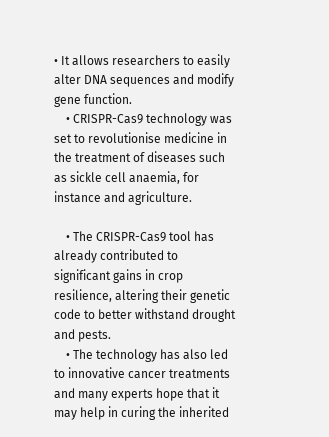• It allows researchers to easily alter DNA sequences and modify gene function.
    • CRISPR-Cas9 technology was set to revolutionise medicine in the treatment of diseases such as sickle cell anaemia, for instance and agriculture.

    • The CRISPR-Cas9 tool has already contributed to significant gains in crop resilience, altering their genetic code to better withstand drought and pests.
    • The technology has also led to innovative cancer treatments and many experts hope that it may help in curing the inherited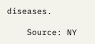diseases.

    Source: NY